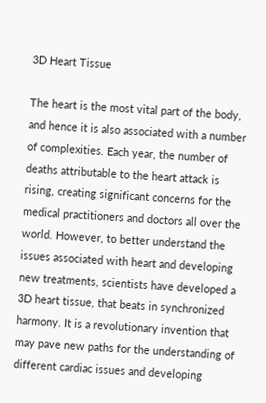3D Heart Tissue

The heart is the most vital part of the body, and hence it is also associated with a number of complexities. Each year, the number of deaths attributable to the heart attack is rising, creating significant concerns for the medical practitioners and doctors all over the world. However, to better understand the issues associated with heart and developing new treatments, scientists have developed a 3D heart tissue, that beats in synchronized harmony. It is a revolutionary invention that may pave new paths for the understanding of different cardiac issues and developing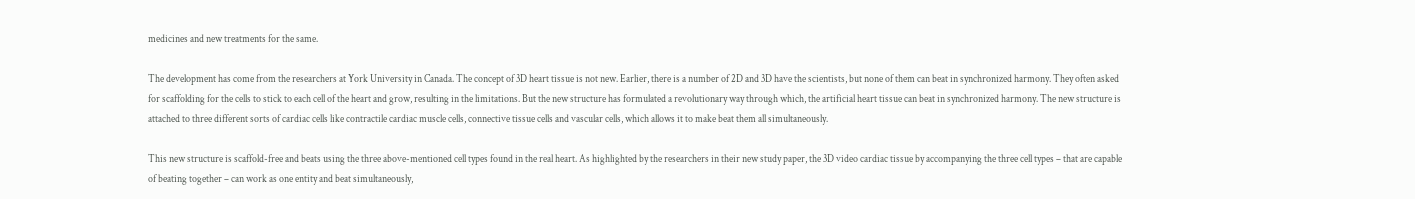medicines and new treatments for the same.

The development has come from the researchers at York University in Canada. The concept of 3D heart tissue is not new. Earlier, there is a number of 2D and 3D have the scientists, but none of them can beat in synchronized harmony. They often asked for scaffolding for the cells to stick to each cell of the heart and grow, resulting in the limitations. But the new structure has formulated a revolutionary way through which, the artificial heart tissue can beat in synchronized harmony. The new structure is attached to three different sorts of cardiac cells like contractile cardiac muscle cells, connective tissue cells and vascular cells, which allows it to make beat them all simultaneously.

This new structure is scaffold-free and beats using the three above-mentioned cell types found in the real heart. As highlighted by the researchers in their new study paper, the 3D video cardiac tissue by accompanying the three cell types – that are capable of beating together – can work as one entity and beat simultaneously,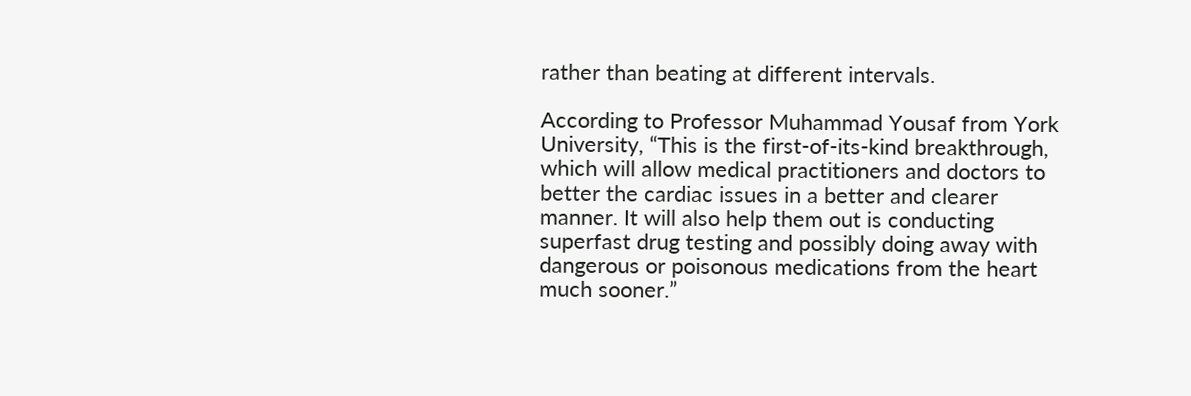rather than beating at different intervals.

According to Professor Muhammad Yousaf from York University, “This is the first-of-its-kind breakthrough, which will allow medical practitioners and doctors to better the cardiac issues in a better and clearer manner. It will also help them out is conducting superfast drug testing and possibly doing away with dangerous or poisonous medications from the heart much sooner.”